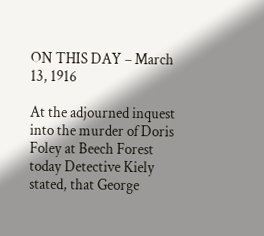ON THIS DAY – March 13, 1916

At the adjourned inquest into the murder of Doris Foley at Beech Forest today Detective Kiely stated, that George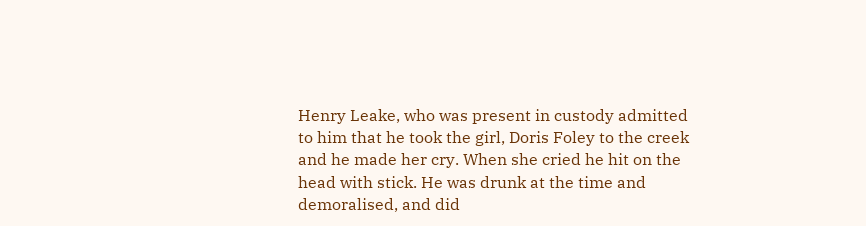Henry Leake, who was present in custody admitted to him that he took the girl, Doris Foley to the creek and he made her cry. When she cried he hit on the head with stick. He was drunk at the time and demoralised, and did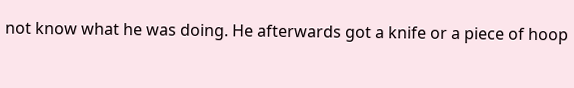not know what he was doing. He afterwards got a knife or a piece of hoop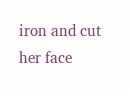iron and cut her face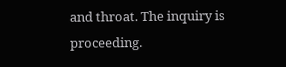and throat. The inquiry is proceeding.